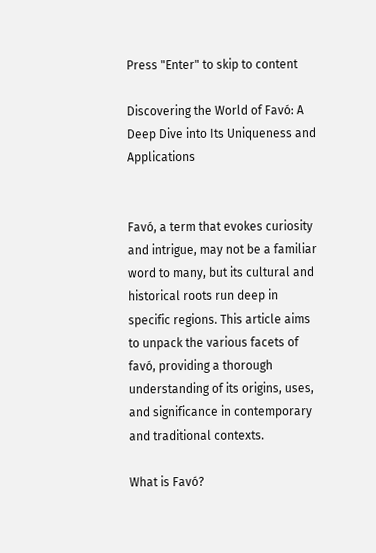Press "Enter" to skip to content

Discovering the World of Favó: A Deep Dive into Its Uniqueness and Applications


Favó, a term that evokes curiosity and intrigue, may not be a familiar word to many, but its cultural and historical roots run deep in specific regions. This article aims to unpack the various facets of favó, providing a thorough understanding of its origins, uses, and significance in contemporary and traditional contexts.

What is Favó?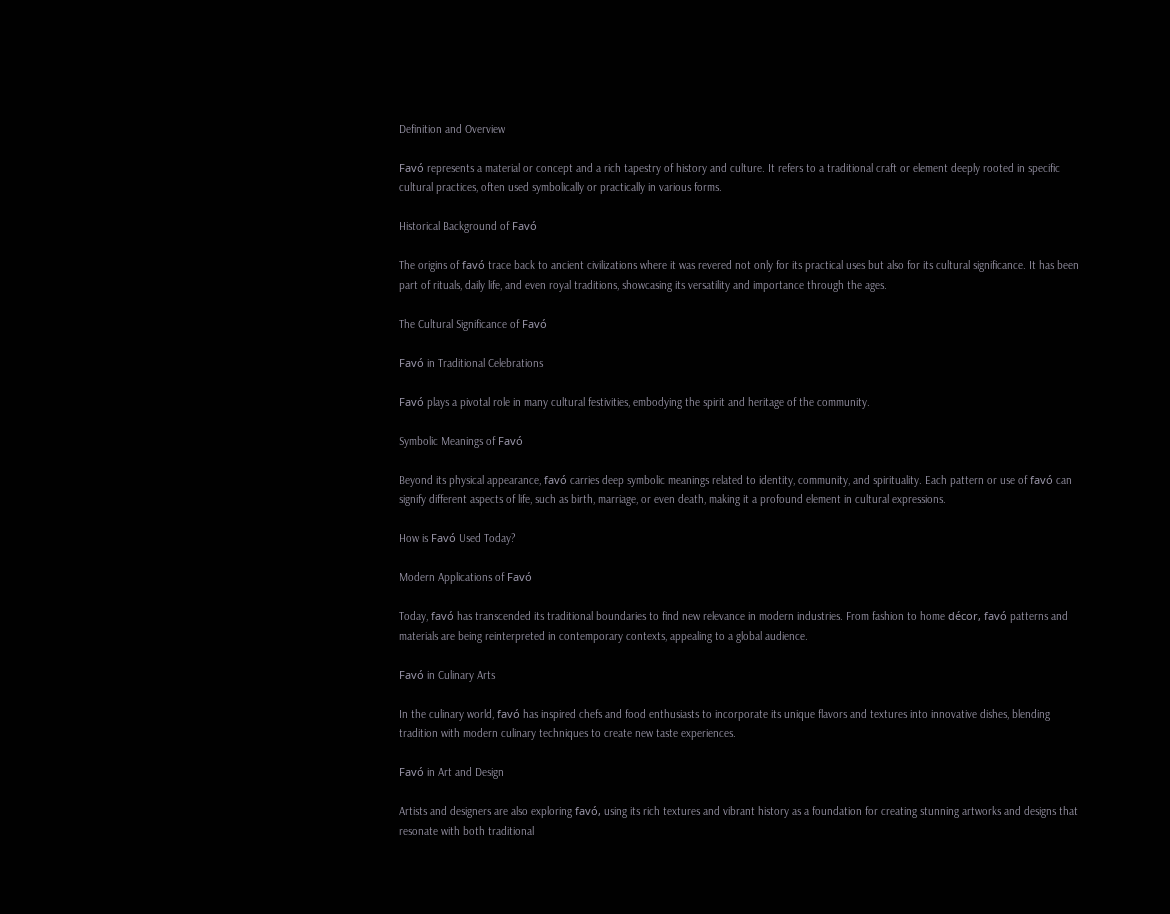Definition and Overview

Favó represents a material or concept and a rich tapestry of history and culture. It refers to a traditional craft or element deeply rooted in specific cultural practices, often used symbolically or practically in various forms.

Historical Background of Favó

The origins of favó trace back to ancient civilizations where it was revered not only for its practical uses but also for its cultural significance. It has been part of rituals, daily life, and even royal traditions, showcasing its versatility and importance through the ages.

The Cultural Significance of Favó

Favó in Traditional Celebrations

Favó plays a pivotal role in many cultural festivities, embodying the spirit and heritage of the community.

Symbolic Meanings of Favó

Beyond its physical appearance, favó carries deep symbolic meanings related to identity, community, and spirituality. Each pattern or use of favó can signify different aspects of life, such as birth, marriage, or even death, making it a profound element in cultural expressions.

How is Favó Used Today?

Modern Applications of Favó

Today, favó has transcended its traditional boundaries to find new relevance in modern industries. From fashion to home décor, favó patterns and materials are being reinterpreted in contemporary contexts, appealing to a global audience.

Favó in Culinary Arts

In the culinary world, favó has inspired chefs and food enthusiasts to incorporate its unique flavors and textures into innovative dishes, blending tradition with modern culinary techniques to create new taste experiences.

Favó in Art and Design

Artists and designers are also exploring favó, using its rich textures and vibrant history as a foundation for creating stunning artworks and designs that resonate with both traditional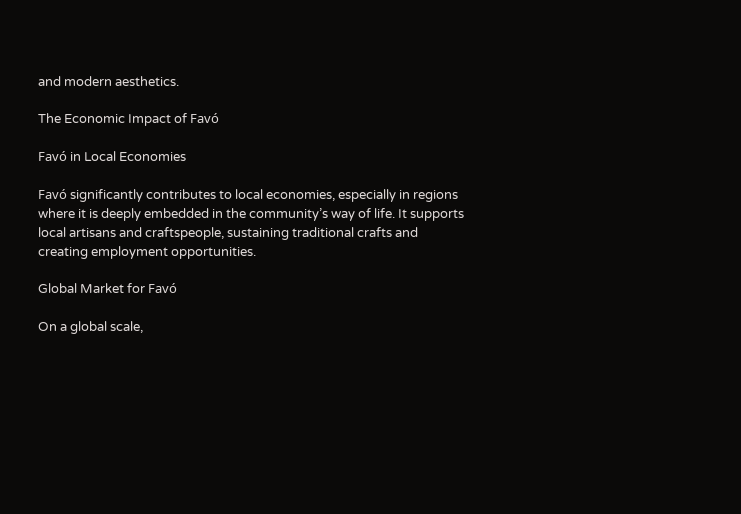and modern aesthetics.

The Economic Impact of Favó

Favó in Local Economies

Favó significantly contributes to local economies, especially in regions where it is deeply embedded in the community’s way of life. It supports local artisans and craftspeople, sustaining traditional crafts and creating employment opportunities.

Global Market for Favó

On a global scale,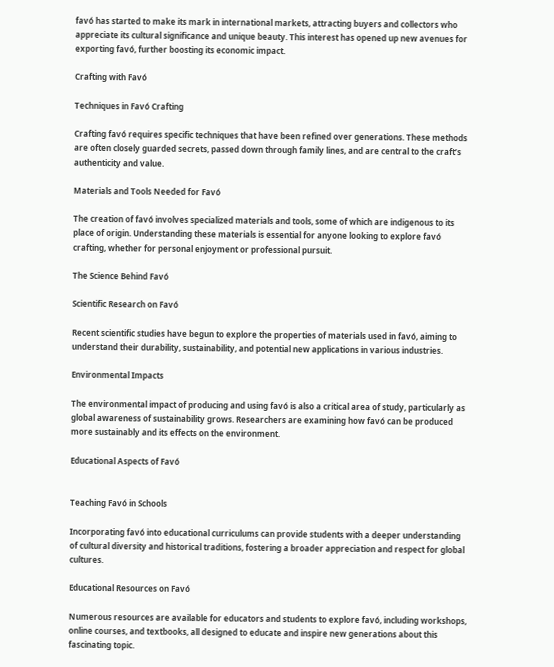favó has started to make its mark in international markets, attracting buyers and collectors who appreciate its cultural significance and unique beauty. This interest has opened up new avenues for exporting favó, further boosting its economic impact.

Crafting with Favó

Techniques in Favó Crafting

Crafting favó requires specific techniques that have been refined over generations. These methods are often closely guarded secrets, passed down through family lines, and are central to the craft’s authenticity and value.

Materials and Tools Needed for Favó

The creation of favó involves specialized materials and tools, some of which are indigenous to its place of origin. Understanding these materials is essential for anyone looking to explore favó crafting, whether for personal enjoyment or professional pursuit.

The Science Behind Favó

Scientific Research on Favó

Recent scientific studies have begun to explore the properties of materials used in favó, aiming to understand their durability, sustainability, and potential new applications in various industries.

Environmental Impacts

The environmental impact of producing and using favó is also a critical area of study, particularly as global awareness of sustainability grows. Researchers are examining how favó can be produced more sustainably and its effects on the environment.

Educational Aspects of Favó


Teaching Favó in Schools

Incorporating favó into educational curriculums can provide students with a deeper understanding of cultural diversity and historical traditions, fostering a broader appreciation and respect for global cultures.

Educational Resources on Favó

Numerous resources are available for educators and students to explore favó, including workshops, online courses, and textbooks, all designed to educate and inspire new generations about this fascinating topic.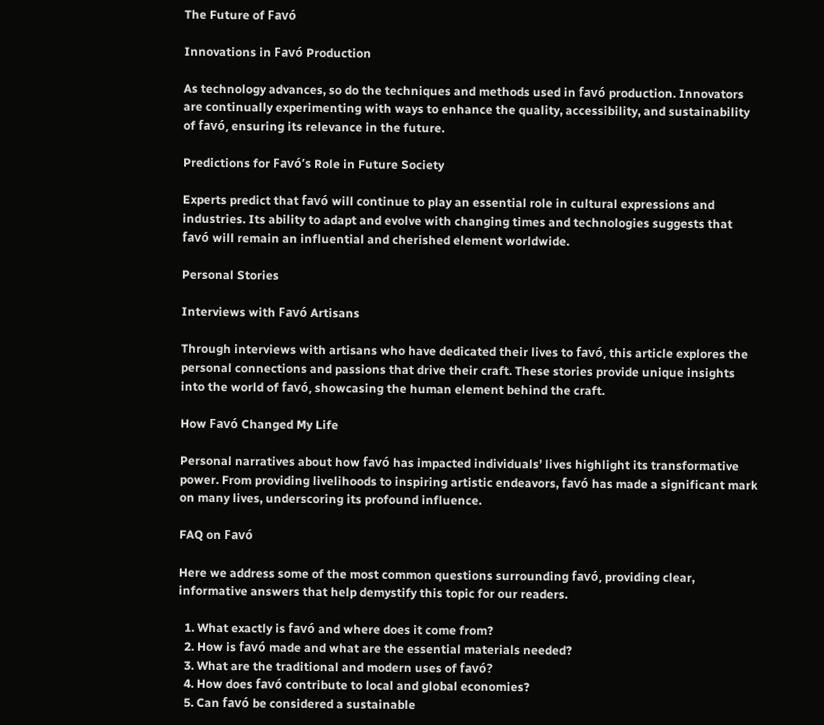The Future of Favó

Innovations in Favó Production

As technology advances, so do the techniques and methods used in favó production. Innovators are continually experimenting with ways to enhance the quality, accessibility, and sustainability of favó, ensuring its relevance in the future.

Predictions for Favó’s Role in Future Society

Experts predict that favó will continue to play an essential role in cultural expressions and industries. Its ability to adapt and evolve with changing times and technologies suggests that favó will remain an influential and cherished element worldwide.

Personal Stories

Interviews with Favó Artisans

Through interviews with artisans who have dedicated their lives to favó, this article explores the personal connections and passions that drive their craft. These stories provide unique insights into the world of favó, showcasing the human element behind the craft.

How Favó Changed My Life

Personal narratives about how favó has impacted individuals’ lives highlight its transformative power. From providing livelihoods to inspiring artistic endeavors, favó has made a significant mark on many lives, underscoring its profound influence.

FAQ on Favó

Here we address some of the most common questions surrounding favó, providing clear, informative answers that help demystify this topic for our readers.

  1. What exactly is favó and where does it come from?
  2. How is favó made and what are the essential materials needed?
  3. What are the traditional and modern uses of favó?
  4. How does favó contribute to local and global economies?
  5. Can favó be considered a sustainable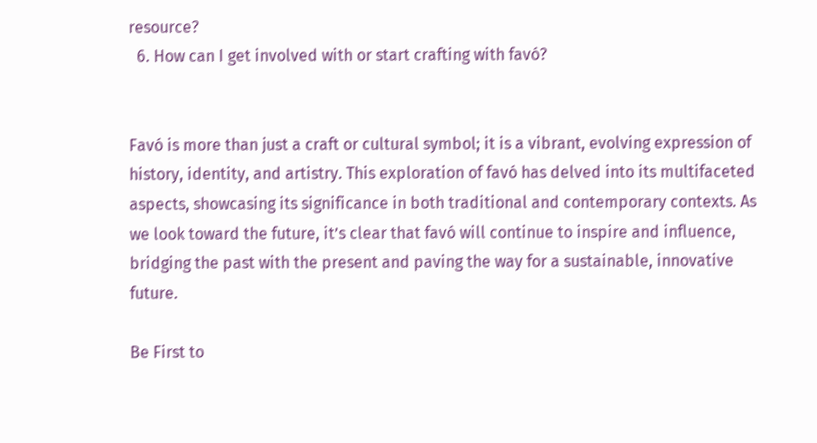resource?
  6. How can I get involved with or start crafting with favó?


Favó is more than just a craft or cultural symbol; it is a vibrant, evolving expression of history, identity, and artistry. This exploration of favó has delved into its multifaceted aspects, showcasing its significance in both traditional and contemporary contexts. As we look toward the future, it’s clear that favó will continue to inspire and influence, bridging the past with the present and paving the way for a sustainable, innovative future.

Be First to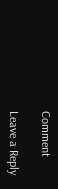Comment

Leave a Reply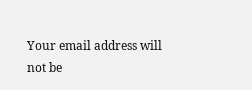Your email address will not be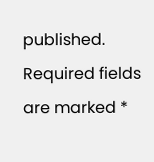published. Required fields are marked *